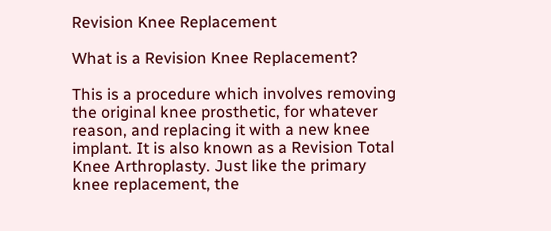Revision Knee Replacement

What is a Revision Knee Replacement?

This is a procedure which involves removing the original knee prosthetic, for whatever reason, and replacing it with a new knee implant. It is also known as a Revision Total Knee Arthroplasty. Just like the primary knee replacement, the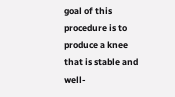goal of this procedure is to produce a knee that is stable and well-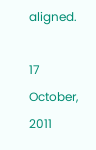aligned.

17 October, 2011